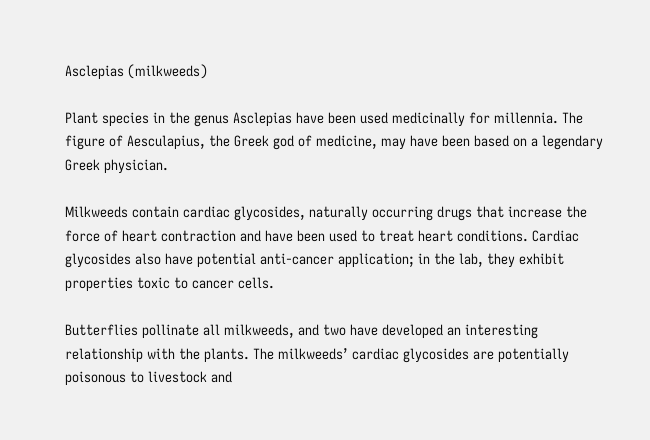Asclepias (milkweeds)

Plant species in the genus Asclepias have been used medicinally for millennia. The figure of Aesculapius, the Greek god of medicine, may have been based on a legendary Greek physician.

Milkweeds contain cardiac glycosides, naturally occurring drugs that increase the force of heart contraction and have been used to treat heart conditions. Cardiac glycosides also have potential anti-cancer application; in the lab, they exhibit properties toxic to cancer cells.

Butterflies pollinate all milkweeds, and two have developed an interesting relationship with the plants. The milkweeds’ cardiac glycosides are potentially poisonous to livestock and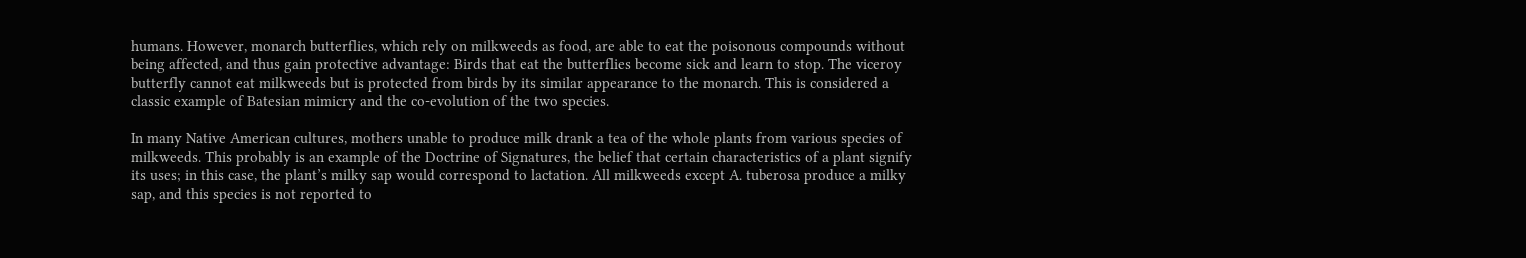humans. However, monarch butterflies, which rely on milkweeds as food, are able to eat the poisonous compounds without being affected, and thus gain protective advantage: Birds that eat the butterflies become sick and learn to stop. The viceroy butterfly cannot eat milkweeds but is protected from birds by its similar appearance to the monarch. This is considered a classic example of Batesian mimicry and the co-evolution of the two species.

In many Native American cultures, mothers unable to produce milk drank a tea of the whole plants from various species of milkweeds. This probably is an example of the Doctrine of Signatures, the belief that certain characteristics of a plant signify its uses; in this case, the plant’s milky sap would correspond to lactation. All milkweeds except A. tuberosa produce a milky sap, and this species is not reported to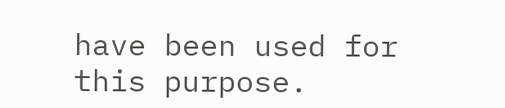have been used for this purpose.